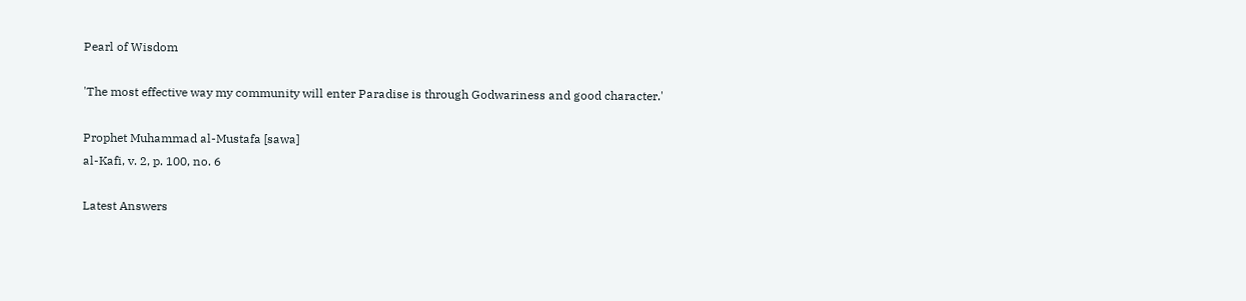Pearl of Wisdom

'The most effective way my community will enter Paradise is through Godwariness and good character.'

Prophet Muhammad al-Mustafa [sawa]
al-Kafi, v. 2, p. 100, no. 6

Latest Answers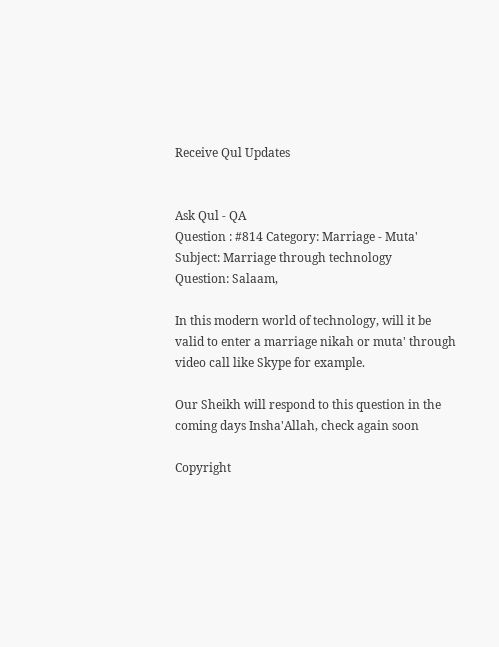Receive Qul Updates


Ask Qul - QA
Question : #814 Category: Marriage - Muta'
Subject: Marriage through technology
Question: Salaam,

In this modern world of technology, will it be valid to enter a marriage nikah or muta' through video call like Skype for example.

Our Sheikh will respond to this question in the coming days Insha'Allah, check again soon

Copyright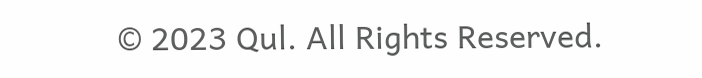© 2023 Qul. All Rights Reserved.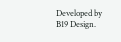Developed by B19 Design.